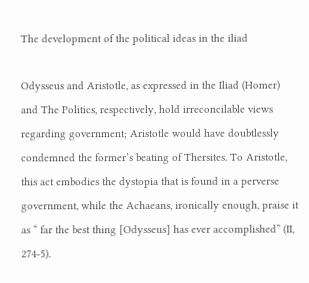The development of the political ideas in the iliad

Odysseus and Aristotle, as expressed in the Iliad (Homer) and The Politics, respectively, hold irreconcilable views regarding government; Aristotle would have doubtlessly condemned the former’s beating of Thersites. To Aristotle, this act embodies the dystopia that is found in a perverse government, while the Achaeans, ironically enough, praise it as “ far the best thing [Odysseus] has ever accomplished” (II, 274-5).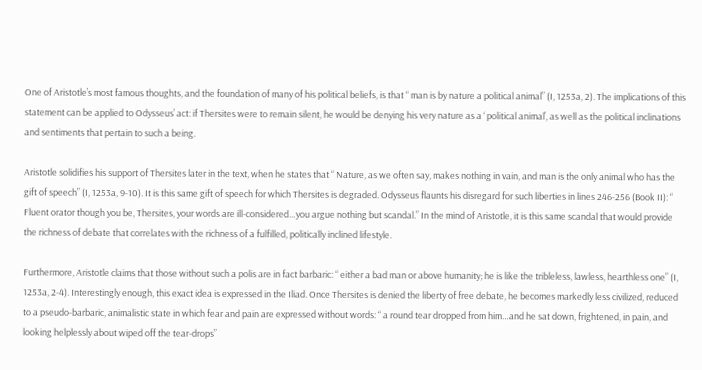One of Aristotle’s most famous thoughts, and the foundation of many of his political beliefs, is that “ man is by nature a political animal” (I, 1253a, 2). The implications of this statement can be applied to Odysseus’ act: if Thersites were to remain silent, he would be denying his very nature as a ‘ political animal’, as well as the political inclinations and sentiments that pertain to such a being.

Aristotle solidifies his support of Thersites later in the text, when he states that “ Nature, as we often say, makes nothing in vain, and man is the only animal who has the gift of speech” (I, 1253a, 9-10). It is this same gift of speech for which Thersites is degraded. Odysseus flaunts his disregard for such liberties in lines 246-256 (Book II): “ Fluent orator though you be, Thersites, your words are ill-considered…you argue nothing but scandal.” In the mind of Aristotle, it is this same scandal that would provide the richness of debate that correlates with the richness of a fulfilled, politically inclined lifestyle.

Furthermore, Aristotle claims that those without such a polis are in fact barbaric: “ either a bad man or above humanity; he is like the tribleless, lawless, hearthless one” (I, 1253a, 2-4). Interestingly enough, this exact idea is expressed in the Iliad. Once Thersites is denied the liberty of free debate, he becomes markedly less civilized, reduced to a pseudo-barbaric, animalistic state in which fear and pain are expressed without words: “ a round tear dropped from him…and he sat down, frightened, in pain, and looking helplessly about wiped off the tear-drops”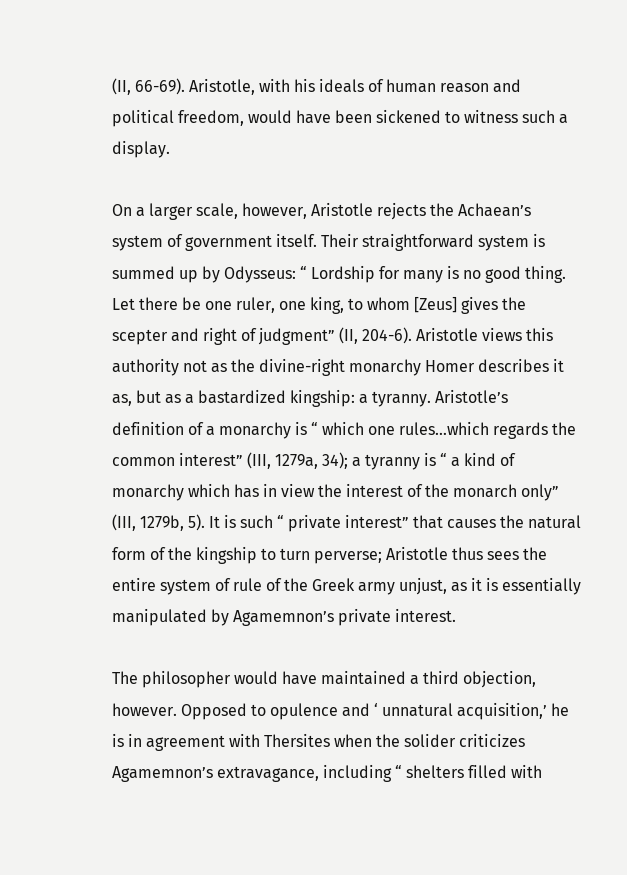(II, 66-69). Aristotle, with his ideals of human reason and political freedom, would have been sickened to witness such a display.

On a larger scale, however, Aristotle rejects the Achaean’s system of government itself. Their straightforward system is summed up by Odysseus: “ Lordship for many is no good thing. Let there be one ruler, one king, to whom [Zeus] gives the scepter and right of judgment” (II, 204-6). Aristotle views this authority not as the divine-right monarchy Homer describes it as, but as a bastardized kingship: a tyranny. Aristotle’s definition of a monarchy is “ which one rules…which regards the common interest” (III, 1279a, 34); a tyranny is “ a kind of monarchy which has in view the interest of the monarch only” (III, 1279b, 5). It is such “ private interest” that causes the natural form of the kingship to turn perverse; Aristotle thus sees the entire system of rule of the Greek army unjust, as it is essentially manipulated by Agamemnon’s private interest.

The philosopher would have maintained a third objection, however. Opposed to opulence and ‘ unnatural acquisition,’ he is in agreement with Thersites when the solider criticizes Agamemnon’s extravagance, including “ shelters filled with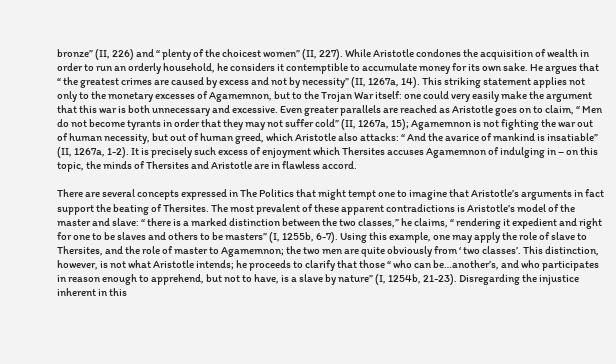bronze” (II, 226) and “ plenty of the choicest women” (II, 227). While Aristotle condones the acquisition of wealth in order to run an orderly household, he considers it contemptible to accumulate money for its own sake. He argues that “ the greatest crimes are caused by excess and not by necessity” (II, 1267a, 14). This striking statement applies not only to the monetary excesses of Agamemnon, but to the Trojan War itself: one could very easily make the argument that this war is both unnecessary and excessive. Even greater parallels are reached as Aristotle goes on to claim, “ Men do not become tyrants in order that they may not suffer cold” (II, 1267a, 15); Agamemnon is not fighting the war out of human necessity, but out of human greed, which Aristotle also attacks: “ And the avarice of mankind is insatiable” (II, 1267a, 1-2). It is precisely such excess of enjoyment which Thersites accuses Agamemnon of indulging in – on this topic, the minds of Thersites and Aristotle are in flawless accord.

There are several concepts expressed in The Politics that might tempt one to imagine that Aristotle’s arguments in fact support the beating of Thersites. The most prevalent of these apparent contradictions is Aristotle’s model of the master and slave: “ there is a marked distinction between the two classes,” he claims, “ rendering it expedient and right for one to be slaves and others to be masters” (I, 1255b, 6-7). Using this example, one may apply the role of slave to Thersites, and the role of master to Agamemnon; the two men are quite obviously from ‘ two classes’. This distinction, however, is not what Aristotle intends; he proceeds to clarify that those “ who can be…another’s, and who participates in reason enough to apprehend, but not to have, is a slave by nature” (I, 1254b, 21-23). Disregarding the injustice inherent in this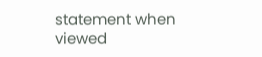statement when viewed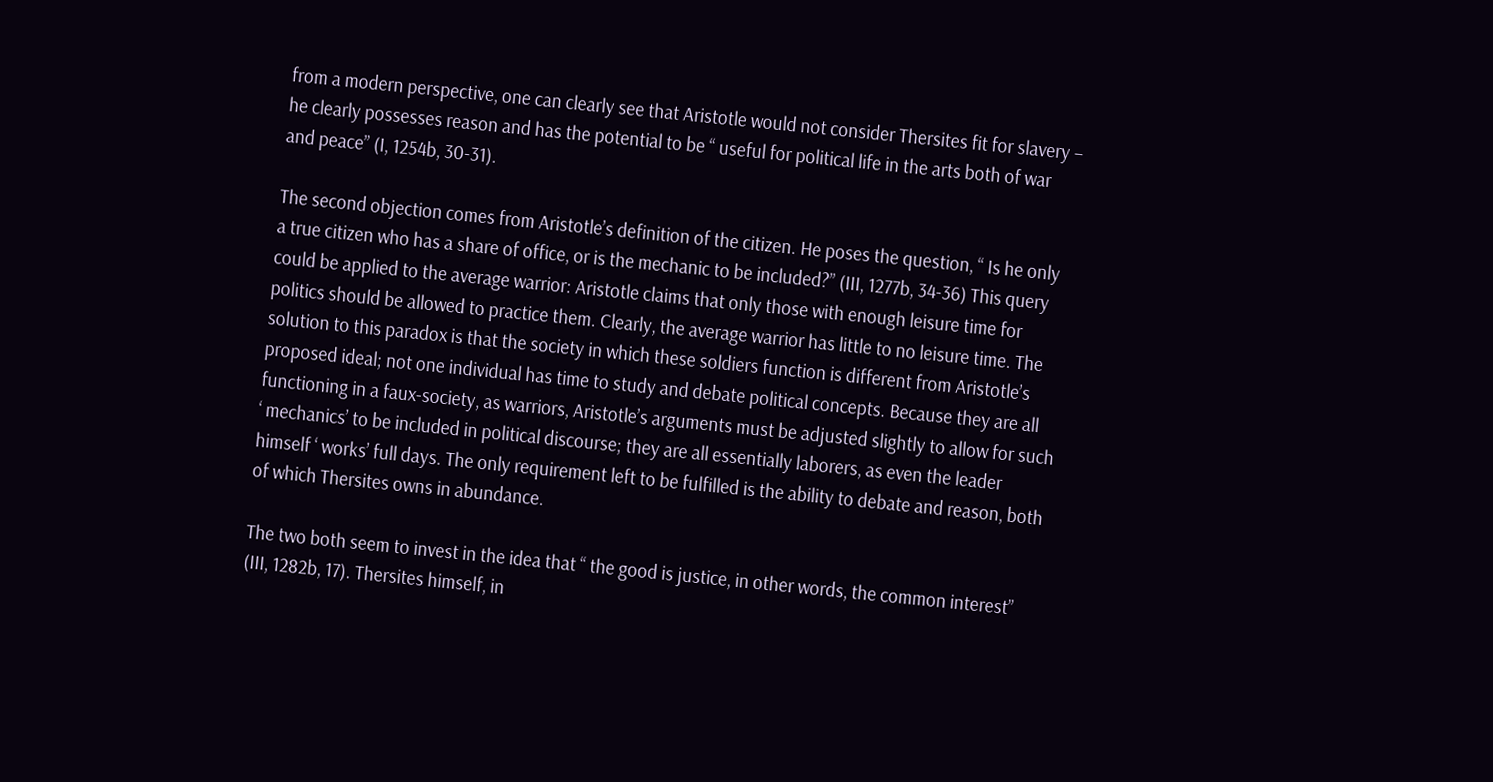from a modern perspective, one can clearly see that Aristotle would not consider Thersites fit for slavery – he clearly possesses reason and has the potential to be “ useful for political life in the arts both of war and peace” (I, 1254b, 30-31).

The second objection comes from Aristotle’s definition of the citizen. He poses the question, “ Is he only a true citizen who has a share of office, or is the mechanic to be included?” (III, 1277b, 34-36) This query could be applied to the average warrior: Aristotle claims that only those with enough leisure time for politics should be allowed to practice them. Clearly, the average warrior has little to no leisure time. The solution to this paradox is that the society in which these soldiers function is different from Aristotle’s proposed ideal; not one individual has time to study and debate political concepts. Because they are all functioning in a faux-society, as warriors, Aristotle’s arguments must be adjusted slightly to allow for such ‘ mechanics’ to be included in political discourse; they are all essentially laborers, as even the leader himself ‘ works’ full days. The only requirement left to be fulfilled is the ability to debate and reason, both of which Thersites owns in abundance.

The two both seem to invest in the idea that “ the good is justice, in other words, the common interest” (III, 1282b, 17). Thersites himself, in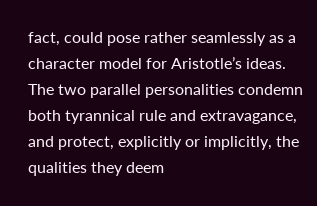fact, could pose rather seamlessly as a character model for Aristotle’s ideas. The two parallel personalities condemn both tyrannical rule and extravagance, and protect, explicitly or implicitly, the qualities they deem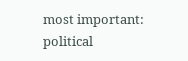most important: political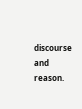discourse and reason.